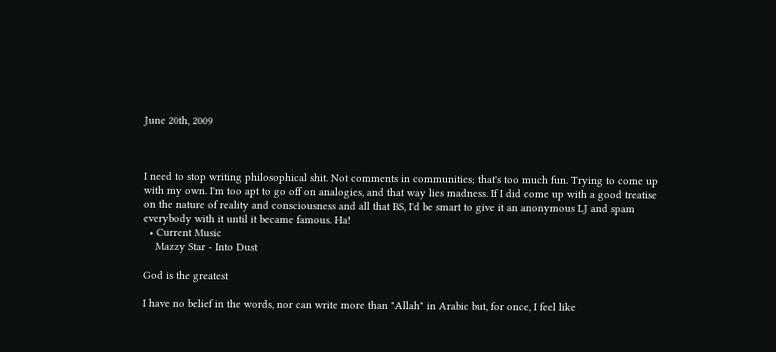June 20th, 2009



I need to stop writing philosophical shit. Not comments in communities; that's too much fun. Trying to come up with my own. I'm too apt to go off on analogies, and that way lies madness. If I did come up with a good treatise on the nature of reality and consciousness and all that BS, I'd be smart to give it an anonymous LJ and spam everybody with it until it became famous. Ha!
  • Current Music
    Mazzy Star - Into Dust

God is the greatest

I have no belief in the words, nor can write more than "Allah" in Arabic but, for once, I feel like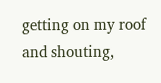getting on my roof and shouting,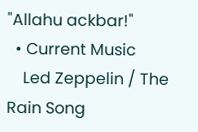"Allahu ackbar!"
  • Current Music
    Led Zeppelin / The Rain Song